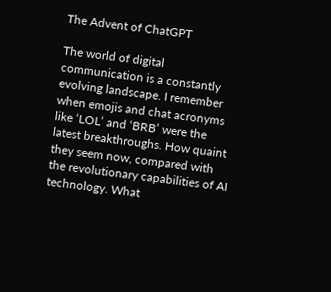The Advent of ChatGPT

The world of digital communication is a constantly evolving landscape. I remember when emojis and chat acronyms like ‘LOL’ and ‘BRB’ were the latest breakthroughs. How quaint they seem now, compared with the revolutionary capabilities of AI technology. What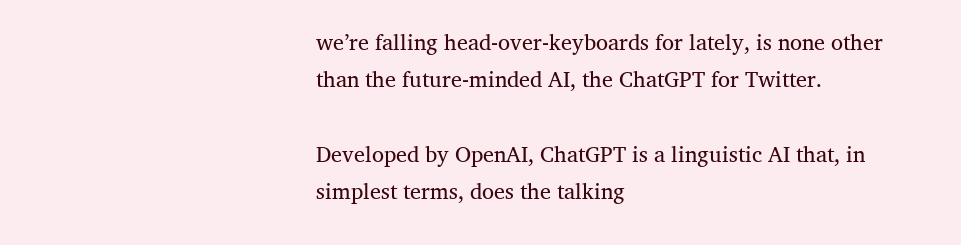we’re falling head-over-keyboards for lately, is none other than the future-minded AI, the ChatGPT for Twitter.

Developed by OpenAI, ChatGPT is a linguistic AI that, in simplest terms, does the talking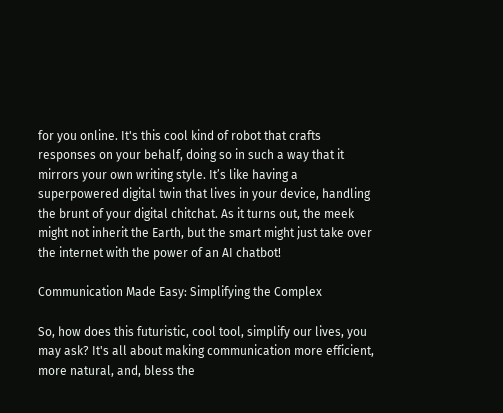for you online. It's this cool kind of robot that crafts responses on your behalf, doing so in such a way that it mirrors your own writing style. It’s like having a superpowered digital twin that lives in your device, handling the brunt of your digital chitchat. As it turns out, the meek might not inherit the Earth, but the smart might just take over the internet with the power of an AI chatbot!

Communication Made Easy: Simplifying the Complex

So, how does this futuristic, cool tool, simplify our lives, you may ask? It's all about making communication more efficient, more natural, and, bless the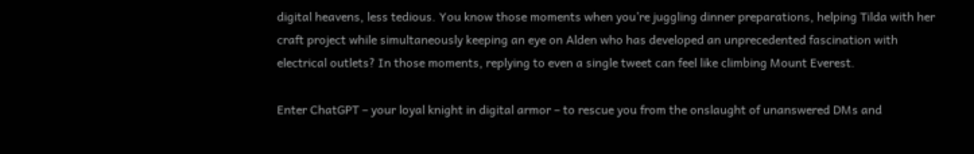digital heavens, less tedious. You know those moments when you’re juggling dinner preparations, helping Tilda with her craft project while simultaneously keeping an eye on Alden who has developed an unprecedented fascination with electrical outlets? In those moments, replying to even a single tweet can feel like climbing Mount Everest.

Enter ChatGPT – your loyal knight in digital armor – to rescue you from the onslaught of unanswered DMs and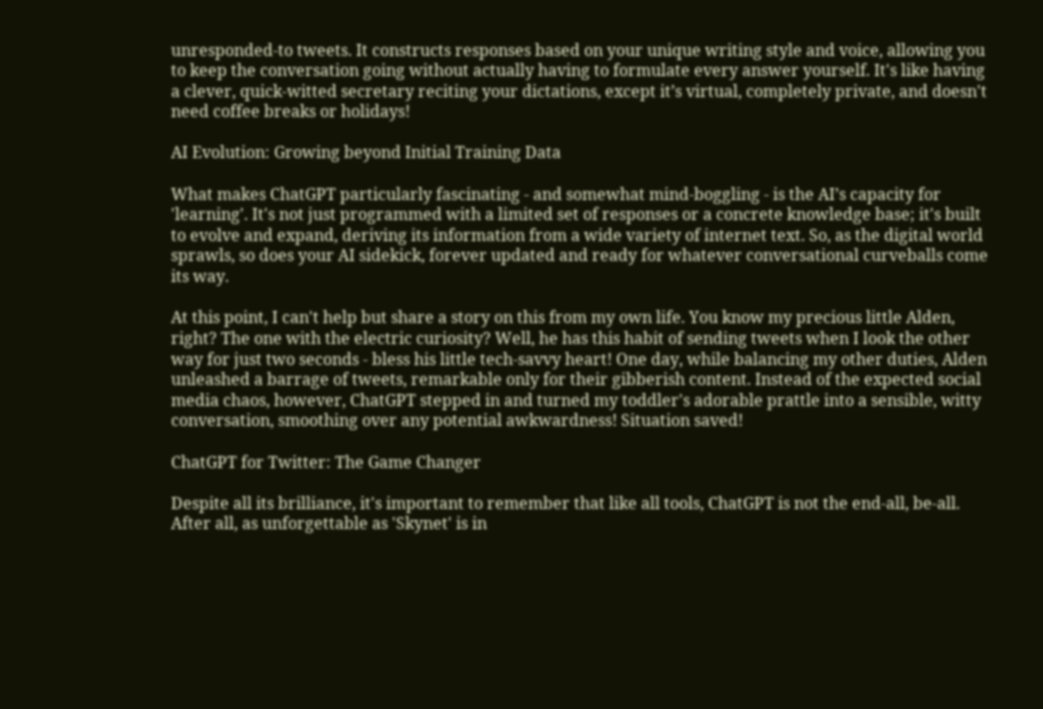unresponded-to tweets. It constructs responses based on your unique writing style and voice, allowing you to keep the conversation going without actually having to formulate every answer yourself. It's like having a clever, quick-witted secretary reciting your dictations, except it’s virtual, completely private, and doesn't need coffee breaks or holidays!

AI Evolution: Growing beyond Initial Training Data

What makes ChatGPT particularly fascinating - and somewhat mind-boggling - is the AI’s capacity for 'learning'. It's not just programmed with a limited set of responses or a concrete knowledge base; it's built to evolve and expand, deriving its information from a wide variety of internet text. So, as the digital world sprawls, so does your AI sidekick, forever updated and ready for whatever conversational curveballs come its way.

At this point, I can't help but share a story on this from my own life. You know my precious little Alden, right? The one with the electric curiosity? Well, he has this habit of sending tweets when I look the other way for just two seconds - bless his little tech-savvy heart! One day, while balancing my other duties, Alden unleashed a barrage of tweets, remarkable only for their gibberish content. Instead of the expected social media chaos, however, ChatGPT stepped in and turned my toddler's adorable prattle into a sensible, witty conversation, smoothing over any potential awkwardness! Situation saved!

ChatGPT for Twitter: The Game Changer

Despite all its brilliance, it's important to remember that like all tools, ChatGPT is not the end-all, be-all. After all, as unforgettable as 'Skynet' is in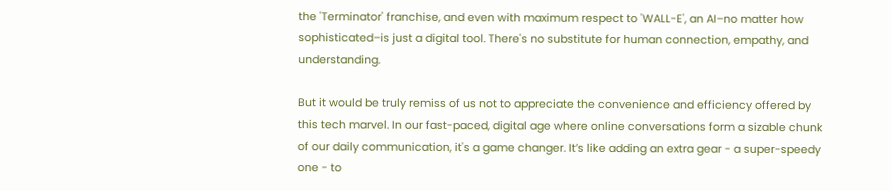the 'Terminator' franchise, and even with maximum respect to 'WALL-E', an AI–no matter how sophisticated–is just a digital tool. There's no substitute for human connection, empathy, and understanding.

But it would be truly remiss of us not to appreciate the convenience and efficiency offered by this tech marvel. In our fast-paced, digital age where online conversations form a sizable chunk of our daily communication, it's a game changer. It’s like adding an extra gear - a super-speedy one - to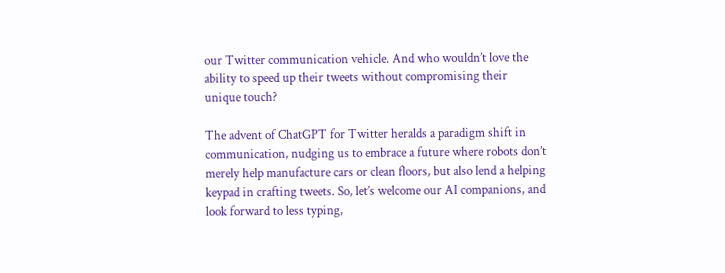our Twitter communication vehicle. And who wouldn’t love the ability to speed up their tweets without compromising their unique touch?

The advent of ChatGPT for Twitter heralds a paradigm shift in communication, nudging us to embrace a future where robots don’t merely help manufacture cars or clean floors, but also lend a helping keypad in crafting tweets. So, let’s welcome our AI companions, and look forward to less typing,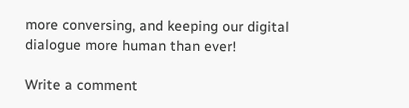more conversing, and keeping our digital dialogue more human than ever!

Write a comment